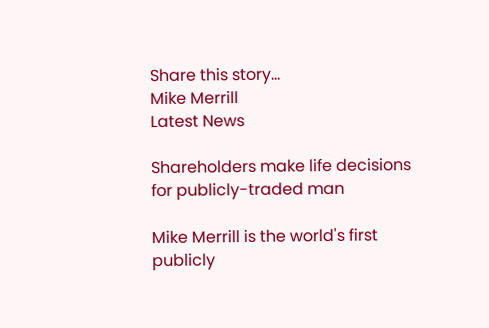Share this story...
Mike Merrill
Latest News

Shareholders make life decisions for publicly-traded man

Mike Merrill is the world's first publicly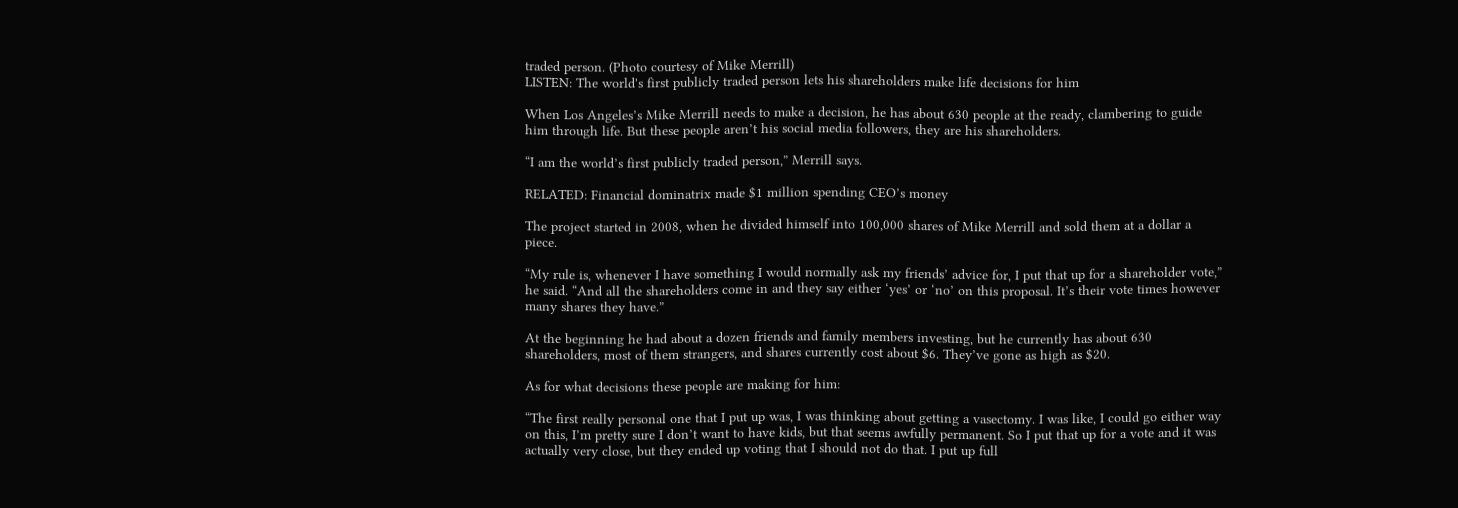traded person. (Photo courtesy of Mike Merrill)
LISTEN: The world's first publicly traded person lets his shareholders make life decisions for him

When Los Angeles’s Mike Merrill needs to make a decision, he has about 630 people at the ready, clambering to guide him through life. But these people aren’t his social media followers, they are his shareholders.

“I am the world’s first publicly traded person,” Merrill says.

RELATED: Financial dominatrix made $1 million spending CEO’s money

The project started in 2008, when he divided himself into 100,000 shares of Mike Merrill and sold them at a dollar a piece.

“My rule is, whenever I have something I would normally ask my friends’ advice for, I put that up for a shareholder vote,” he said. “And all the shareholders come in and they say either ‘yes’ or ‘no’ on this proposal. It’s their vote times however many shares they have.”

At the beginning he had about a dozen friends and family members investing, but he currently has about 630 shareholders, most of them strangers, and shares currently cost about $6. They’ve gone as high as $20.

As for what decisions these people are making for him:

“The first really personal one that I put up was, I was thinking about getting a vasectomy. I was like, I could go either way on this, I’m pretty sure I don’t want to have kids, but that seems awfully permanent. So I put that up for a vote and it was actually very close, but they ended up voting that I should not do that. I put up full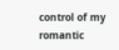control of my romantic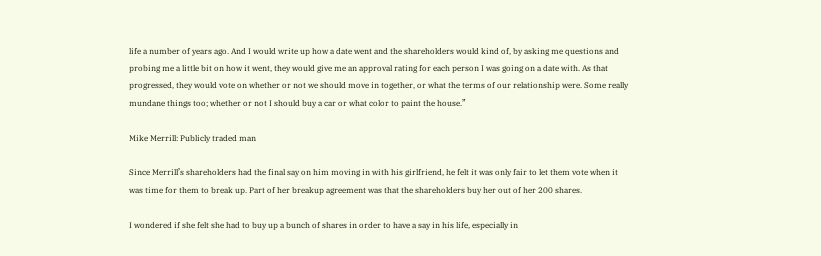life a number of years ago. And I would write up how a date went and the shareholders would kind of, by asking me questions and probing me a little bit on how it went, they would give me an approval rating for each person I was going on a date with. As that progressed, they would vote on whether or not we should move in together, or what the terms of our relationship were. Some really mundane things too; whether or not I should buy a car or what color to paint the house.”

Mike Merrill: Publicly traded man

Since Merrill’s shareholders had the final say on him moving in with his girlfriend, he felt it was only fair to let them vote when it was time for them to break up. Part of her breakup agreement was that the shareholders buy her out of her 200 shares.

I wondered if she felt she had to buy up a bunch of shares in order to have a say in his life, especially in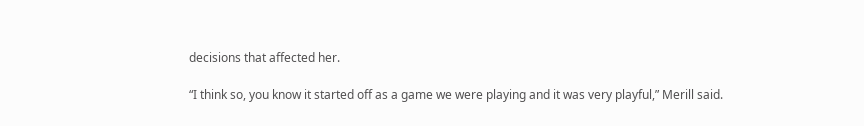decisions that affected her.

“I think so, you know it started off as a game we were playing and it was very playful,” Merill said.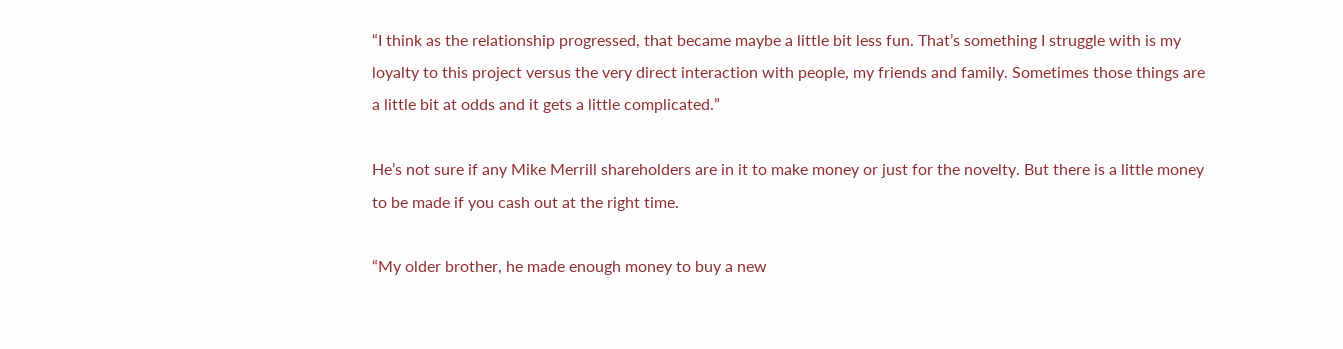“I think as the relationship progressed, that became maybe a little bit less fun. That’s something I struggle with is my loyalty to this project versus the very direct interaction with people, my friends and family. Sometimes those things are a little bit at odds and it gets a little complicated.”

He’s not sure if any Mike Merrill shareholders are in it to make money or just for the novelty. But there is a little money to be made if you cash out at the right time.

“My older brother, he made enough money to buy a new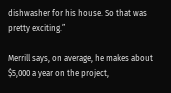dishwasher for his house. So that was pretty exciting.”

Merrill says, on average, he makes about $5,000 a year on the project,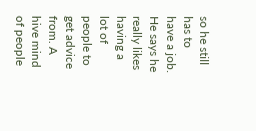so he still has to have a job. He says he really likes having a lot of people to get advice from. A hive mind of people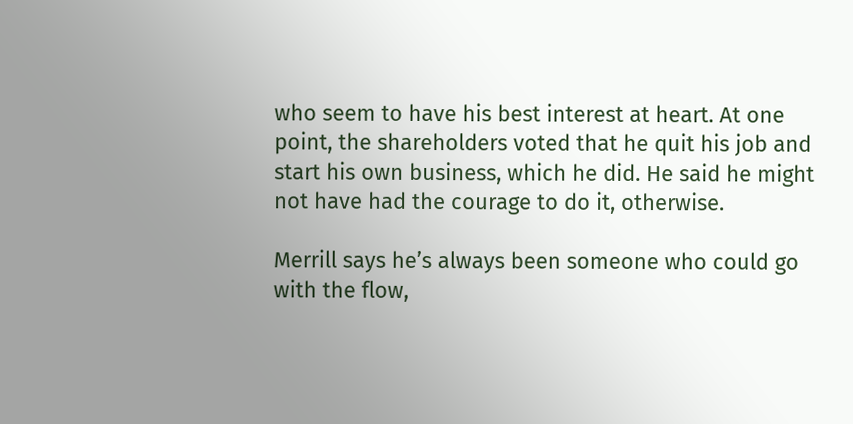who seem to have his best interest at heart. At one point, the shareholders voted that he quit his job and start his own business, which he did. He said he might not have had the courage to do it, otherwise.

Merrill says he’s always been someone who could go with the flow,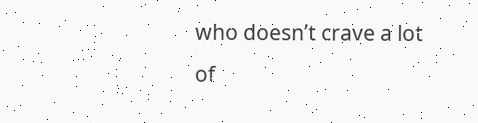who doesn’t crave a lot of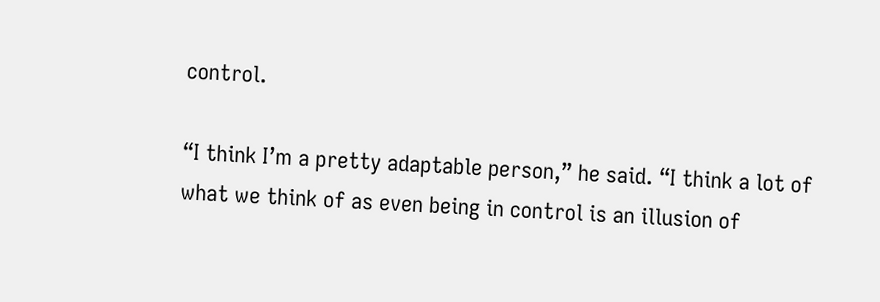control.

“I think I’m a pretty adaptable person,” he said. “I think a lot of what we think of as even being in control is an illusion of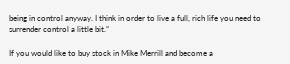being in control anyway. I think in order to live a full, rich life you need to surrender control a little bit.”

If you would like to buy stock in Mike Merrill and become a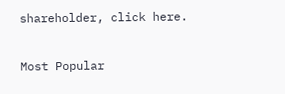shareholder, click here.

Most Popular